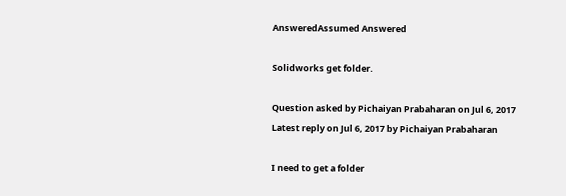AnsweredAssumed Answered

Solidworks get folder.

Question asked by Pichaiyan Prabaharan on Jul 6, 2017
Latest reply on Jul 6, 2017 by Pichaiyan Prabaharan

I need to get a folder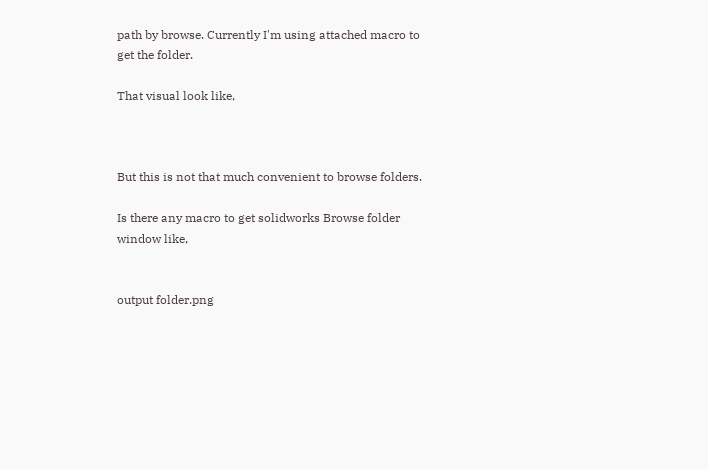path by browse. Currently I'm using attached macro to get the folder.

That visual look like,



But this is not that much convenient to browse folders.

Is there any macro to get solidworks Browse folder window like,


output folder.png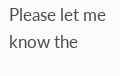Please let me know the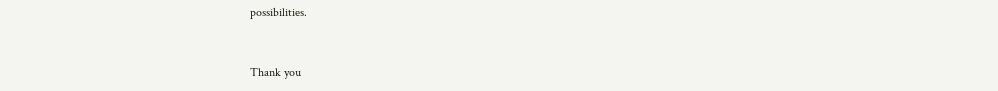possibilities.


Thank you